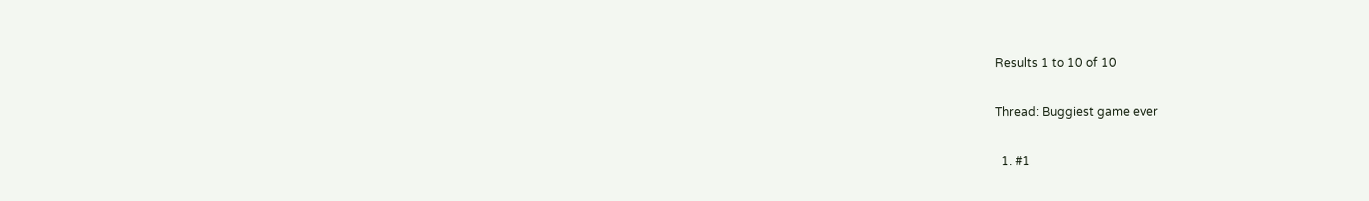Results 1 to 10 of 10

Thread: Buggiest game ever

  1. #1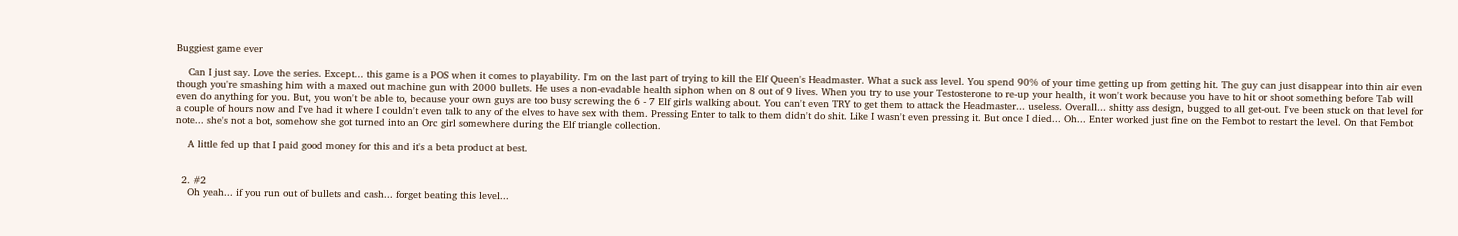Buggiest game ever

    Can I just say. Love the series. Except... this game is a POS when it comes to playability. I'm on the last part of trying to kill the Elf Queen's Headmaster. What a suck ass level. You spend 90% of your time getting up from getting hit. The guy can just disappear into thin air even though you're smashing him with a maxed out machine gun with 2000 bullets. He uses a non-evadable health siphon when on 8 out of 9 lives. When you try to use your Testosterone to re-up your health, it won't work because you have to hit or shoot something before Tab will even do anything for you. But, you won't be able to, because your own guys are too busy screwing the 6 - 7 Elf girls walking about. You can't even TRY to get them to attack the Headmaster... useless. Overall... shitty ass design, bugged to all get-out. I've been stuck on that level for a couple of hours now and I've had it where I couldn't even talk to any of the elves to have sex with them. Pressing Enter to talk to them didn't do shit. Like I wasn't even pressing it. But once I died... Oh... Enter worked just fine on the Fembot to restart the level. On that Fembot note... she's not a bot, somehow she got turned into an Orc girl somewhere during the Elf triangle collection.

    A little fed up that I paid good money for this and it's a beta product at best.


  2. #2
    Oh yeah... if you run out of bullets and cash... forget beating this level...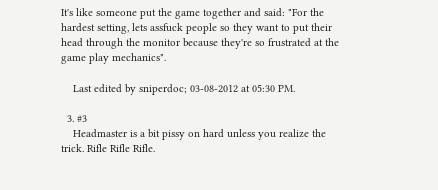It's like someone put the game together and said: "For the hardest setting, lets assfuck people so they want to put their head through the monitor because they're so frustrated at the game play mechanics".

    Last edited by sniperdoc; 03-08-2012 at 05:30 PM.

  3. #3
    Headmaster is a bit pissy on hard unless you realize the trick. Rifle Rifle Rifle.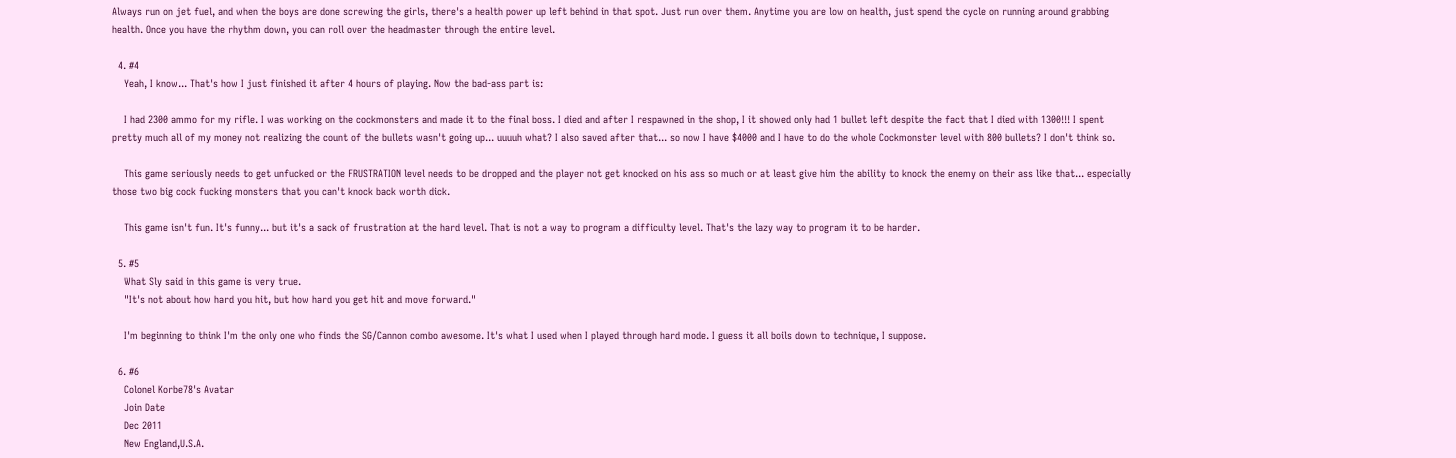Always run on jet fuel, and when the boys are done screwing the girls, there's a health power up left behind in that spot. Just run over them. Anytime you are low on health, just spend the cycle on running around grabbing health. Once you have the rhythm down, you can roll over the headmaster through the entire level.

  4. #4
    Yeah, I know... That's how I just finished it after 4 hours of playing. Now the bad-ass part is:

    I had 2300 ammo for my rifle. I was working on the cockmonsters and made it to the final boss. I died and after I respawned in the shop, I it showed only had 1 bullet left despite the fact that I died with 1300!!! I spent pretty much all of my money not realizing the count of the bullets wasn't going up... uuuuh what? I also saved after that... so now I have $4000 and I have to do the whole Cockmonster level with 800 bullets? I don't think so.

    This game seriously needs to get unfucked or the FRUSTRATION level needs to be dropped and the player not get knocked on his ass so much or at least give him the ability to knock the enemy on their ass like that... especially those two big cock fucking monsters that you can't knock back worth dick.

    This game isn't fun. It's funny... but it's a sack of frustration at the hard level. That is not a way to program a difficulty level. That's the lazy way to program it to be harder.

  5. #5
    What Sly said in this game is very true.
    "It's not about how hard you hit, but how hard you get hit and move forward."

    I'm beginning to think I'm the only one who finds the SG/Cannon combo awesome. It's what I used when I played through hard mode. I guess it all boils down to technique, I suppose.

  6. #6
    Colonel Korbe78's Avatar
    Join Date
    Dec 2011
    New England,U.S.A.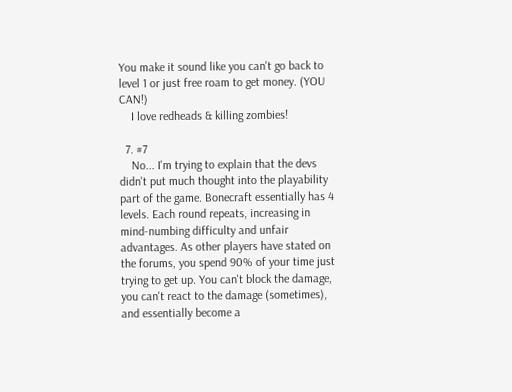You make it sound like you can't go back to level 1 or just free roam to get money. (YOU CAN!)
    I love redheads & killing zombies!

  7. #7
    No... I'm trying to explain that the devs didn't put much thought into the playability part of the game. Bonecraft essentially has 4 levels. Each round repeats, increasing in mind-numbing difficulty and unfair advantages. As other players have stated on the forums, you spend 90% of your time just trying to get up. You can't block the damage, you can't react to the damage (sometimes), and essentially become a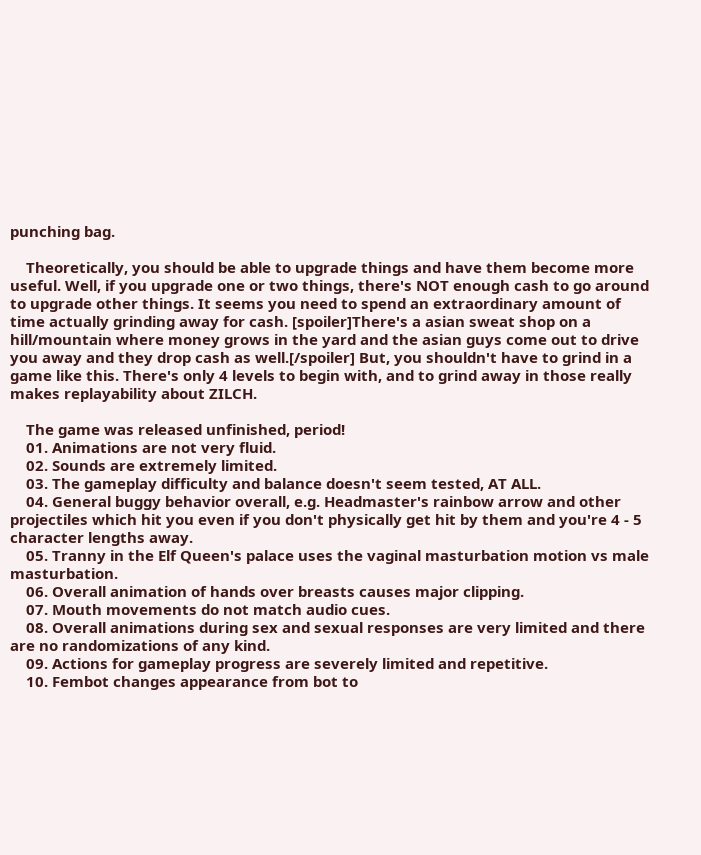punching bag.

    Theoretically, you should be able to upgrade things and have them become more useful. Well, if you upgrade one or two things, there's NOT enough cash to go around to upgrade other things. It seems you need to spend an extraordinary amount of time actually grinding away for cash. [spoiler]There's a asian sweat shop on a hill/mountain where money grows in the yard and the asian guys come out to drive you away and they drop cash as well.[/spoiler] But, you shouldn't have to grind in a game like this. There's only 4 levels to begin with, and to grind away in those really makes replayability about ZILCH.

    The game was released unfinished, period!
    01. Animations are not very fluid.
    02. Sounds are extremely limited.
    03. The gameplay difficulty and balance doesn't seem tested, AT ALL.
    04. General buggy behavior overall, e.g. Headmaster's rainbow arrow and other projectiles which hit you even if you don't physically get hit by them and you're 4 - 5 character lengths away.
    05. Tranny in the Elf Queen's palace uses the vaginal masturbation motion vs male masturbation.
    06. Overall animation of hands over breasts causes major clipping.
    07. Mouth movements do not match audio cues.
    08. Overall animations during sex and sexual responses are very limited and there are no randomizations of any kind.
    09. Actions for gameplay progress are severely limited and repetitive.
    10. Fembot changes appearance from bot to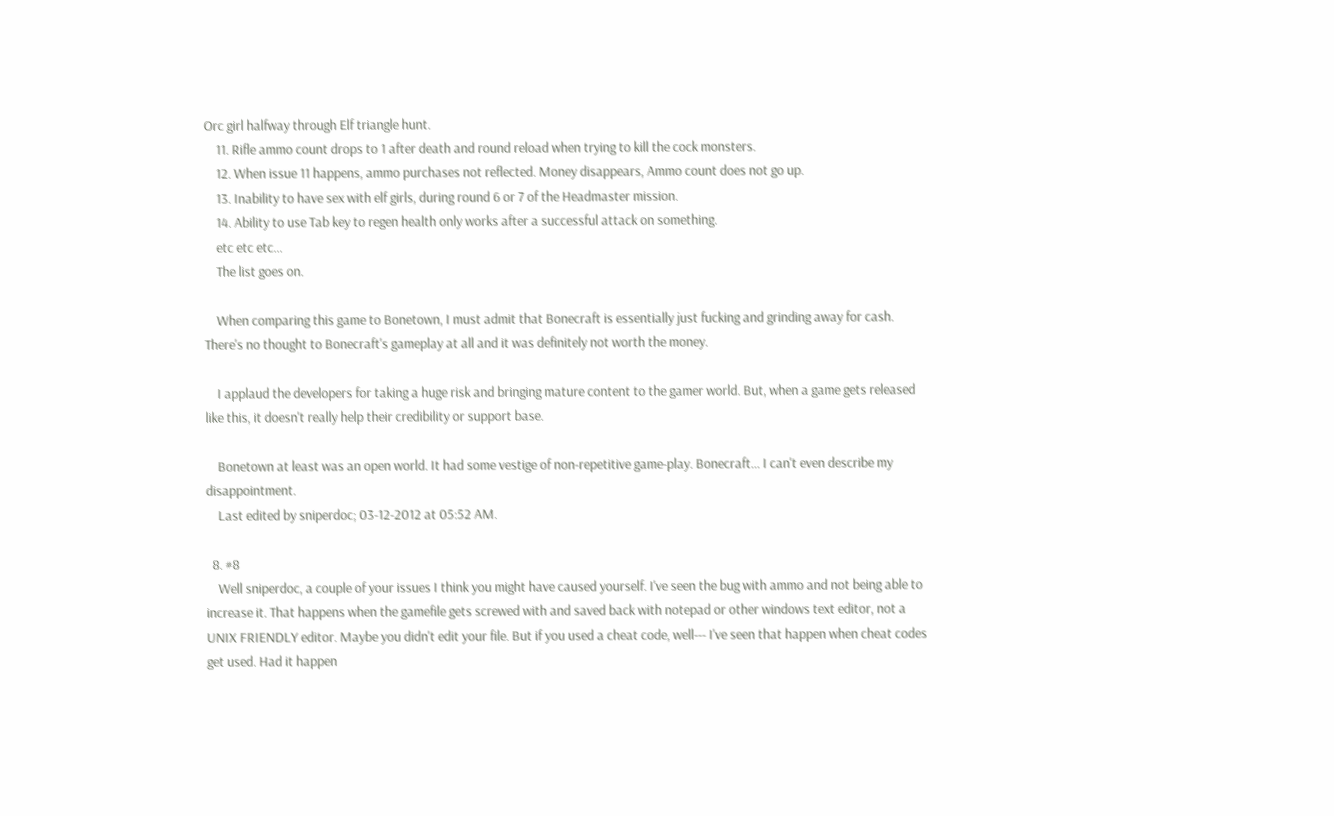Orc girl halfway through Elf triangle hunt.
    11. Rifle ammo count drops to 1 after death and round reload when trying to kill the cock monsters.
    12. When issue 11 happens, ammo purchases not reflected. Money disappears, Ammo count does not go up.
    13. Inability to have sex with elf girls, during round 6 or 7 of the Headmaster mission.
    14. Ability to use Tab key to regen health only works after a successful attack on something.
    etc etc etc...
    The list goes on.

    When comparing this game to Bonetown, I must admit that Bonecraft is essentially just fucking and grinding away for cash. There's no thought to Bonecraft's gameplay at all and it was definitely not worth the money.

    I applaud the developers for taking a huge risk and bringing mature content to the gamer world. But, when a game gets released like this, it doesn't really help their credibility or support base.

    Bonetown at least was an open world. It had some vestige of non-repetitive game-play. Bonecraft... I can't even describe my disappointment.
    Last edited by sniperdoc; 03-12-2012 at 05:52 AM.

  8. #8
    Well sniperdoc, a couple of your issues I think you might have caused yourself. I've seen the bug with ammo and not being able to increase it. That happens when the gamefile gets screwed with and saved back with notepad or other windows text editor, not a UNIX FRIENDLY editor. Maybe you didn't edit your file. But if you used a cheat code, well--- I've seen that happen when cheat codes get used. Had it happen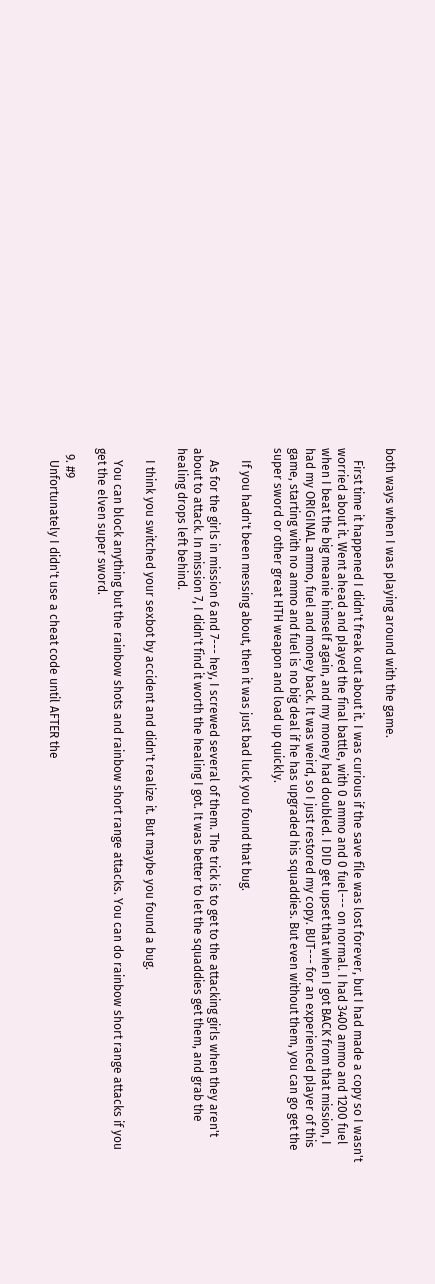both ways when I was playing around with the game.

    First time it happened I didn't freak out about it. I was curious if the save file was lost forever, but I had made a copy so I wasn't worried about it. Went ahead and played the final battle, with 0 ammo and 0 fuel--- on normal. I had 3400 ammo and 1200 fuel when I beat the big meanie himself again, and my money had doubled. I DID get upset that when I got BACK from that mission, I had my ORIGINAL ammo, fuel and money back. It was weird, so I just restored my copy. BUT--- for an experienced player of this game, starting with no ammo and fuel is no big deal if he has upgraded his squaddies. But even without them, you can go get the super sword or other great HTH weapon and load up quickly.

    If you hadn't been messing about, then it was just bad luck you found that bug.

    As for the girls in mission 6 and 7--- hey, I screwed several of them. The trick is to get to the attacking girls when they aren't about to attack. In mission 7, I didn't find it worth the healing I got. It was better to let the squaddies get them, and grab the healing drops left behind.

    I think you switched your sexbot by accident and didn't realize it. But maybe you found a bug.

    You can block anything but the rainbow shots and rainbow short range attacks. You can do rainbow short range attacks if you get the elven super sword.

  9. #9
    Unfortunately I didn't use a cheat code until AFTER the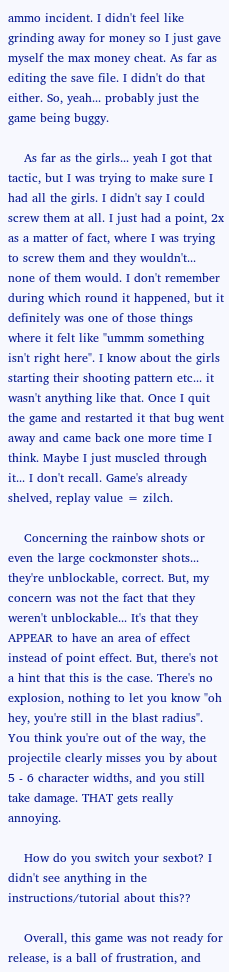ammo incident. I didn't feel like grinding away for money so I just gave myself the max money cheat. As far as editing the save file. I didn't do that either. So, yeah... probably just the game being buggy.

    As far as the girls... yeah I got that tactic, but I was trying to make sure I had all the girls. I didn't say I could screw them at all. I just had a point, 2x as a matter of fact, where I was trying to screw them and they wouldn't... none of them would. I don't remember during which round it happened, but it definitely was one of those things where it felt like "ummm something isn't right here". I know about the girls starting their shooting pattern etc... it wasn't anything like that. Once I quit the game and restarted it that bug went away and came back one more time I think. Maybe I just muscled through it... I don't recall. Game's already shelved, replay value = zilch.

    Concerning the rainbow shots or even the large cockmonster shots... they're unblockable, correct. But, my concern was not the fact that they weren't unblockable... It's that they APPEAR to have an area of effect instead of point effect. But, there's not a hint that this is the case. There's no explosion, nothing to let you know "oh hey, you're still in the blast radius". You think you're out of the way, the projectile clearly misses you by about 5 - 6 character widths, and you still take damage. THAT gets really annoying.

    How do you switch your sexbot? I didn't see anything in the instructions/tutorial about this??

    Overall, this game was not ready for release, is a ball of frustration, and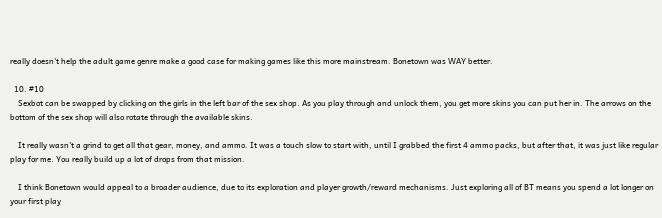really doesn't help the adult game genre make a good case for making games like this more mainstream. Bonetown was WAY better.

  10. #10
    Sexbot can be swapped by clicking on the girls in the left bar of the sex shop. As you play through and unlock them, you get more skins you can put her in. The arrows on the bottom of the sex shop will also rotate through the available skins.

    It really wasn't a grind to get all that gear, money, and ammo. It was a touch slow to start with, until I grabbed the first 4 ammo packs, but after that, it was just like regular play for me. You really build up a lot of drops from that mission.

    I think Bonetown would appeal to a broader audience, due to its exploration and player growth/reward mechanisms. Just exploring all of BT means you spend a lot longer on your first play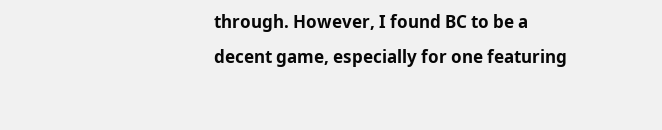through. However, I found BC to be a decent game, especially for one featuring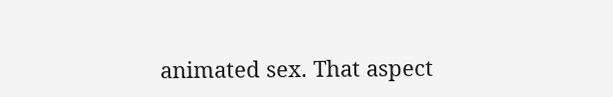animated sex. That aspect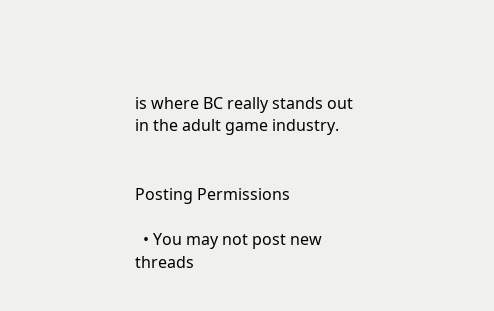is where BC really stands out in the adult game industry.


Posting Permissions

  • You may not post new threads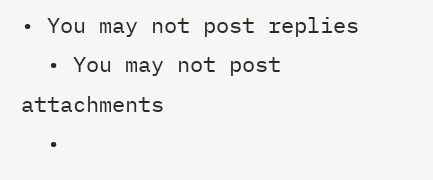• You may not post replies
  • You may not post attachments
  •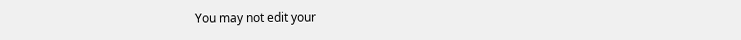You may not edit your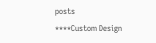posts
****Custom Design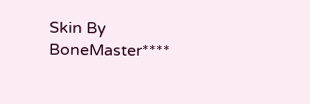Skin By BoneMaster****